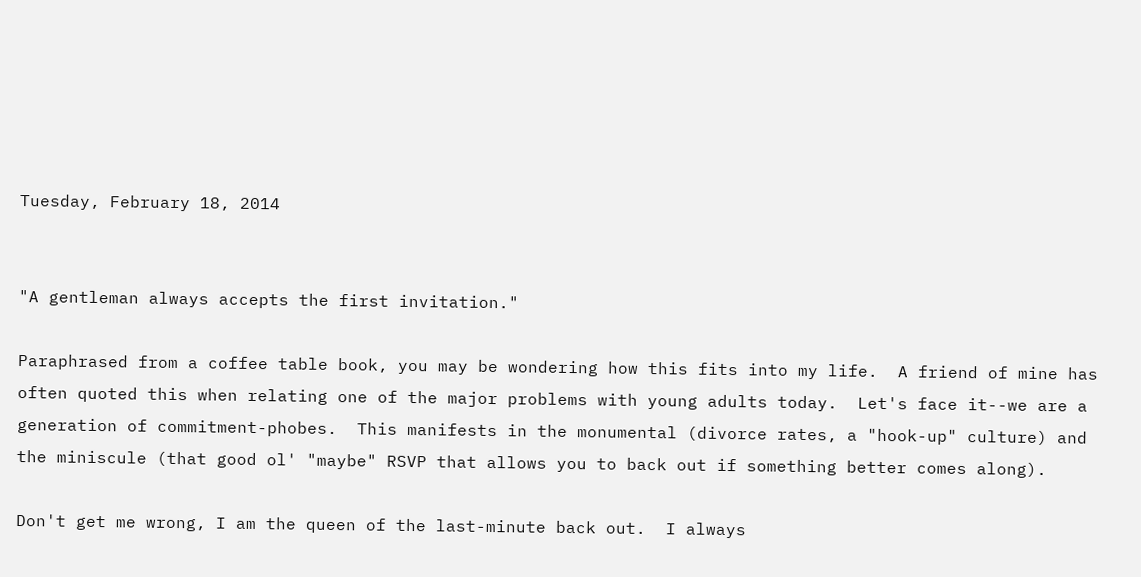Tuesday, February 18, 2014


"A gentleman always accepts the first invitation."

Paraphrased from a coffee table book, you may be wondering how this fits into my life.  A friend of mine has often quoted this when relating one of the major problems with young adults today.  Let's face it--we are a generation of commitment-phobes.  This manifests in the monumental (divorce rates, a "hook-up" culture) and the miniscule (that good ol' "maybe" RSVP that allows you to back out if something better comes along).

Don't get me wrong, I am the queen of the last-minute back out.  I always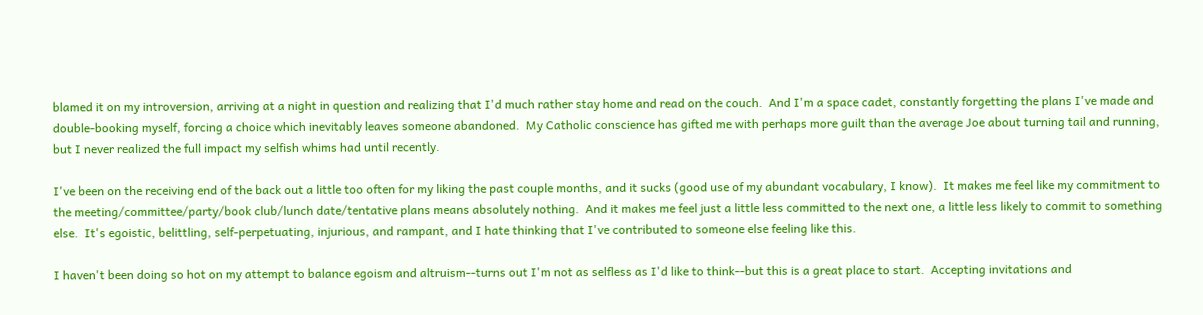blamed it on my introversion, arriving at a night in question and realizing that I'd much rather stay home and read on the couch.  And I'm a space cadet, constantly forgetting the plans I've made and double-booking myself, forcing a choice which inevitably leaves someone abandoned.  My Catholic conscience has gifted me with perhaps more guilt than the average Joe about turning tail and running, but I never realized the full impact my selfish whims had until recently.

I've been on the receiving end of the back out a little too often for my liking the past couple months, and it sucks (good use of my abundant vocabulary, I know).  It makes me feel like my commitment to the meeting/committee/party/book club/lunch date/tentative plans means absolutely nothing.  And it makes me feel just a little less committed to the next one, a little less likely to commit to something else.  It's egoistic, belittling, self-perpetuating, injurious, and rampant, and I hate thinking that I've contributed to someone else feeling like this.

I haven't been doing so hot on my attempt to balance egoism and altruism--turns out I'm not as selfless as I'd like to think--but this is a great place to start.  Accepting invitations and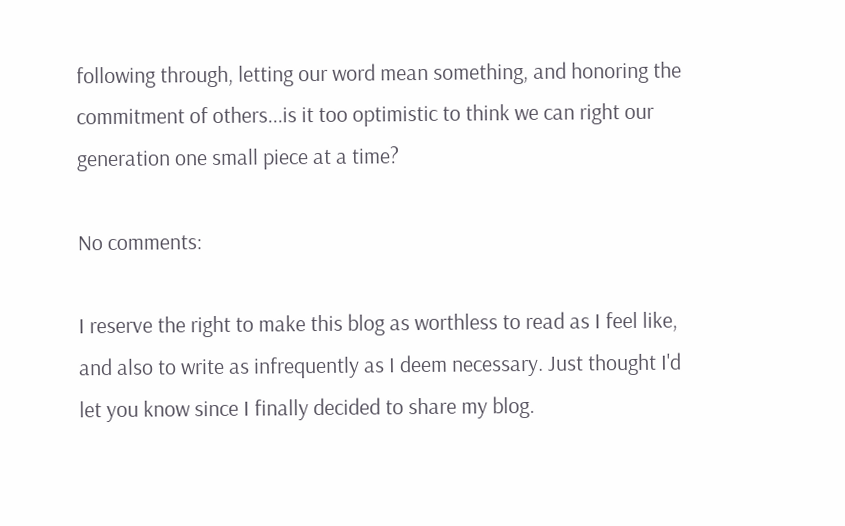following through, letting our word mean something, and honoring the commitment of others...is it too optimistic to think we can right our generation one small piece at a time?

No comments:

I reserve the right to make this blog as worthless to read as I feel like, and also to write as infrequently as I deem necessary. Just thought I'd let you know since I finally decided to share my blog.